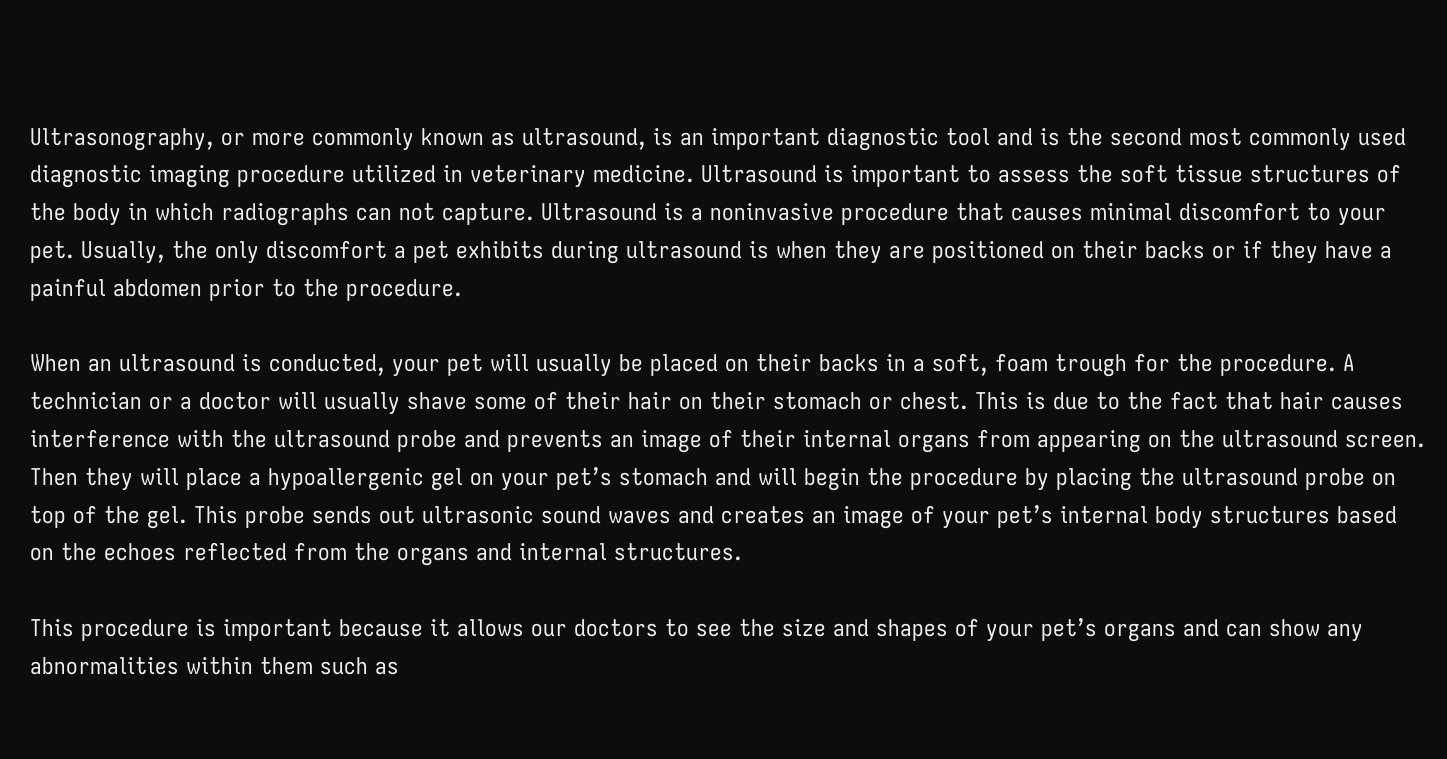Ultrasonography, or more commonly known as ultrasound, is an important diagnostic tool and is the second most commonly used diagnostic imaging procedure utilized in veterinary medicine. Ultrasound is important to assess the soft tissue structures of the body in which radiographs can not capture. Ultrasound is a noninvasive procedure that causes minimal discomfort to your pet. Usually, the only discomfort a pet exhibits during ultrasound is when they are positioned on their backs or if they have a painful abdomen prior to the procedure.

When an ultrasound is conducted, your pet will usually be placed on their backs in a soft, foam trough for the procedure. A technician or a doctor will usually shave some of their hair on their stomach or chest. This is due to the fact that hair causes interference with the ultrasound probe and prevents an image of their internal organs from appearing on the ultrasound screen. Then they will place a hypoallergenic gel on your pet’s stomach and will begin the procedure by placing the ultrasound probe on top of the gel. This probe sends out ultrasonic sound waves and creates an image of your pet’s internal body structures based on the echoes reflected from the organs and internal structures.

This procedure is important because it allows our doctors to see the size and shapes of your pet’s organs and can show any abnormalities within them such as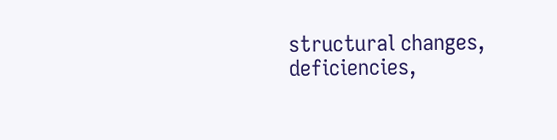structural changes, deficiencies,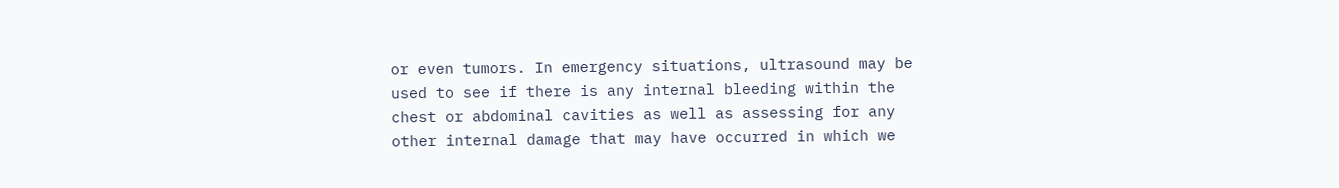or even tumors. In emergency situations, ultrasound may be used to see if there is any internal bleeding within the chest or abdominal cavities as well as assessing for any other internal damage that may have occurred in which we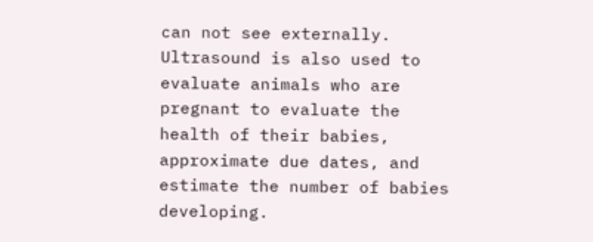can not see externally. Ultrasound is also used to evaluate animals who are pregnant to evaluate the health of their babies, approximate due dates, and estimate the number of babies developing.